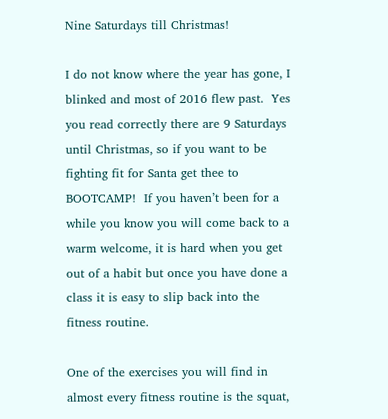Nine Saturdays till Christmas!

I do not know where the year has gone, I blinked and most of 2016 flew past.  Yes you read correctly there are 9 Saturdays until Christmas, so if you want to be fighting fit for Santa get thee to BOOTCAMP!  If you haven’t been for a while you know you will come back to a warm welcome, it is hard when you get out of a habit but once you have done a class it is easy to slip back into the fitness routine.

One of the exercises you will find in almost every fitness routine is the squat,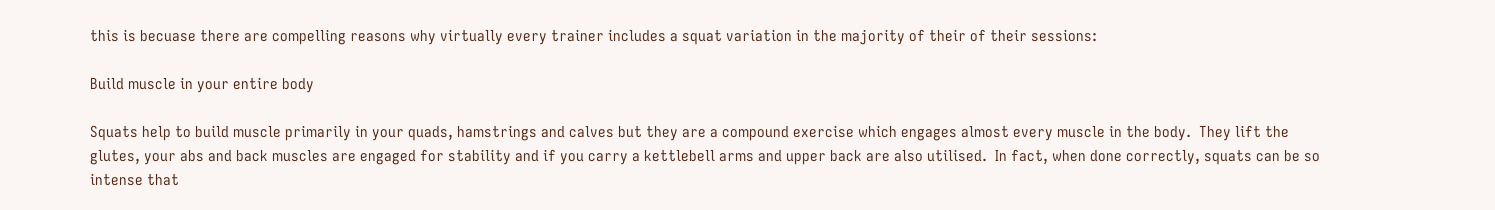this is becuase there are compelling reasons why virtually every trainer includes a squat variation in the majority of their of their sessions:

Build muscle in your entire body

Squats help to build muscle primarily in your quads, hamstrings and calves but they are a compound exercise which engages almost every muscle in the body.  They lift the glutes, your abs and back muscles are engaged for stability and if you carry a kettlebell arms and upper back are also utilised.  In fact, when done correctly, squats can be so intense that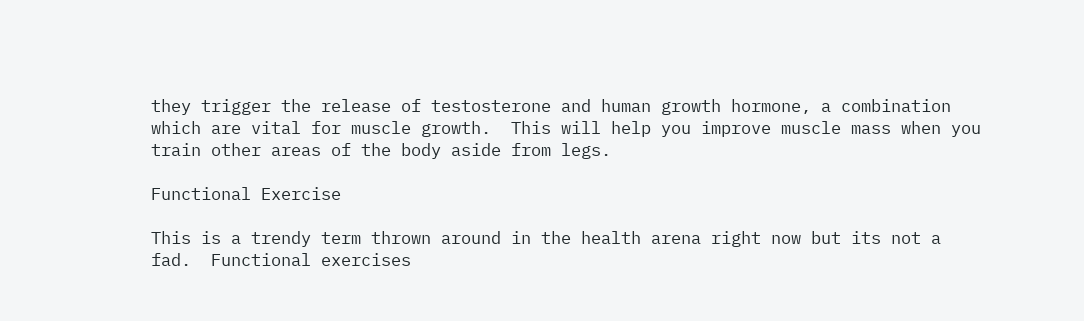they trigger the release of testosterone and human growth hormone, a combination which are vital for muscle growth.  This will help you improve muscle mass when you train other areas of the body aside from legs.

Functional Exercise

This is a trendy term thrown around in the health arena right now but its not a fad.  Functional exercises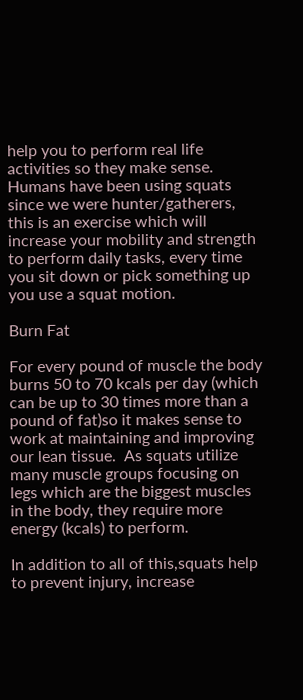help you to perform real life activities so they make sense.  Humans have been using squats since we were hunter/gatherers, this is an exercise which will increase your mobility and strength to perform daily tasks, every time you sit down or pick something up you use a squat motion.

Burn Fat

For every pound of muscle the body burns 50 to 70 kcals per day (which can be up to 30 times more than a pound of fat)so it makes sense to work at maintaining and improving our lean tissue.  As squats utilize many muscle groups focusing on legs which are the biggest muscles in the body, they require more energy (kcals) to perform.

In addition to all of this,squats help to prevent injury, increase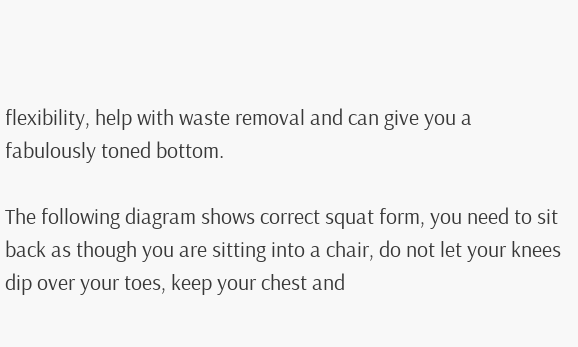flexibility, help with waste removal and can give you a fabulously toned bottom.

The following diagram shows correct squat form, you need to sit back as though you are sitting into a chair, do not let your knees dip over your toes, keep your chest and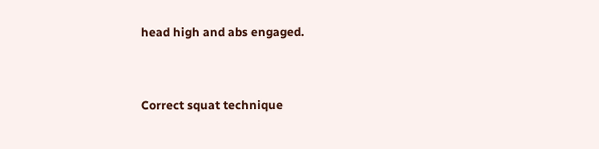head high and abs engaged.


Correct squat technique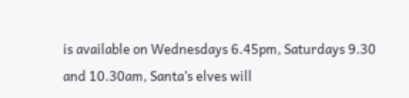is available on Wednesdays 6.45pm, Saturdays 9.30 and 10.30am, Santa’s elves will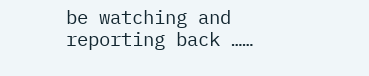be watching and reporting back ……